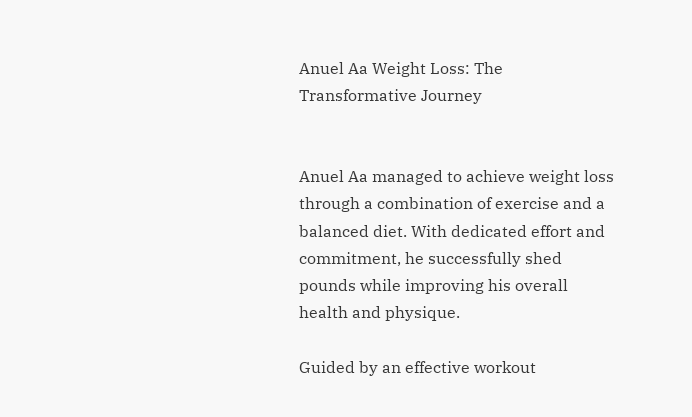Anuel Aa Weight Loss: The Transformative Journey


Anuel Aa managed to achieve weight loss through a combination of exercise and a balanced diet. With dedicated effort and commitment, he successfully shed pounds while improving his overall health and physique.

Guided by an effective workout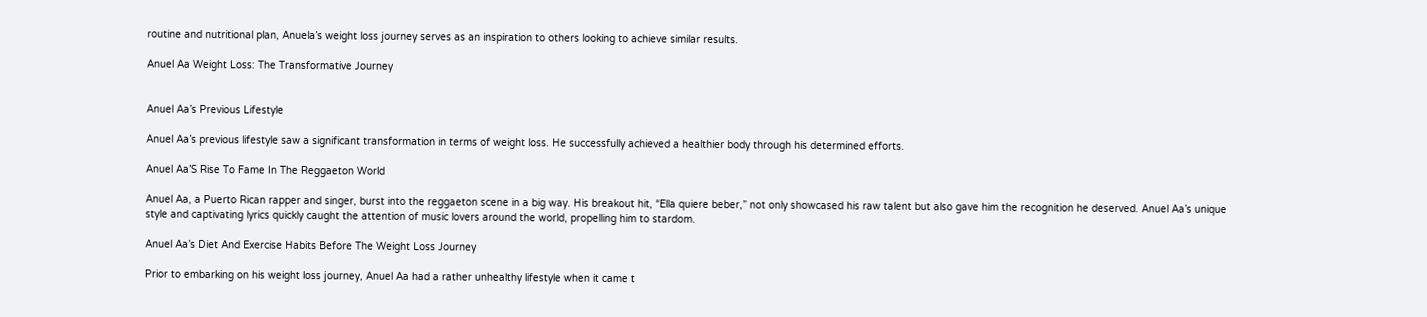routine and nutritional plan, Anuela’s weight loss journey serves as an inspiration to others looking to achieve similar results.

Anuel Aa Weight Loss: The Transformative Journey


Anuel Aa’s Previous Lifestyle

Anuel Aa’s previous lifestyle saw a significant transformation in terms of weight loss. He successfully achieved a healthier body through his determined efforts.

Anuel Aa’S Rise To Fame In The Reggaeton World

Anuel Aa, a Puerto Rican rapper and singer, burst into the reggaeton scene in a big way. His breakout hit, “Ella quiere beber,” not only showcased his raw talent but also gave him the recognition he deserved. Anuel Aa’s unique style and captivating lyrics quickly caught the attention of music lovers around the world, propelling him to stardom.

Anuel Aa’s Diet And Exercise Habits Before The Weight Loss Journey

Prior to embarking on his weight loss journey, Anuel Aa had a rather unhealthy lifestyle when it came t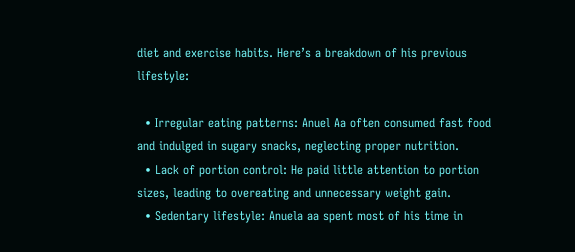diet and exercise habits. Here’s a breakdown of his previous lifestyle:

  • Irregular eating patterns: Anuel Aa often consumed fast food and indulged in sugary snacks, neglecting proper nutrition.
  • Lack of portion control: He paid little attention to portion sizes, leading to overeating and unnecessary weight gain.
  • Sedentary lifestyle: Anuela aa spent most of his time in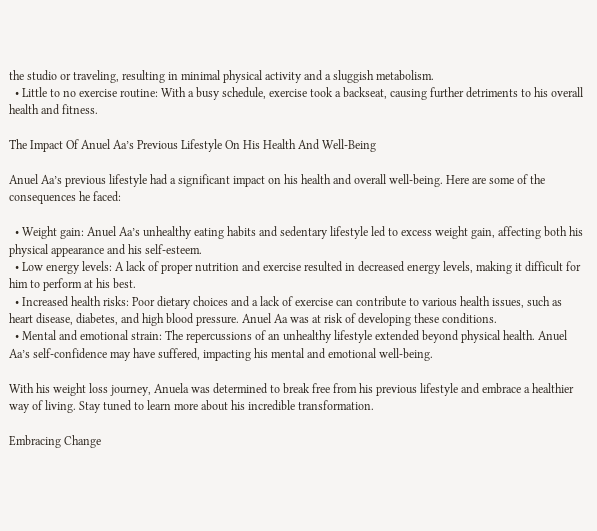the studio or traveling, resulting in minimal physical activity and a sluggish metabolism.
  • Little to no exercise routine: With a busy schedule, exercise took a backseat, causing further detriments to his overall health and fitness.

The Impact Of Anuel Aa’s Previous Lifestyle On His Health And Well-Being

Anuel Aa’s previous lifestyle had a significant impact on his health and overall well-being. Here are some of the consequences he faced:

  • Weight gain: Anuel Aa’s unhealthy eating habits and sedentary lifestyle led to excess weight gain, affecting both his physical appearance and his self-esteem.
  • Low energy levels: A lack of proper nutrition and exercise resulted in decreased energy levels, making it difficult for him to perform at his best.
  • Increased health risks: Poor dietary choices and a lack of exercise can contribute to various health issues, such as heart disease, diabetes, and high blood pressure. Anuel Aa was at risk of developing these conditions.
  • Mental and emotional strain: The repercussions of an unhealthy lifestyle extended beyond physical health. Anuel Aa’s self-confidence may have suffered, impacting his mental and emotional well-being.

With his weight loss journey, Anuela was determined to break free from his previous lifestyle and embrace a healthier way of living. Stay tuned to learn more about his incredible transformation.

Embracing Change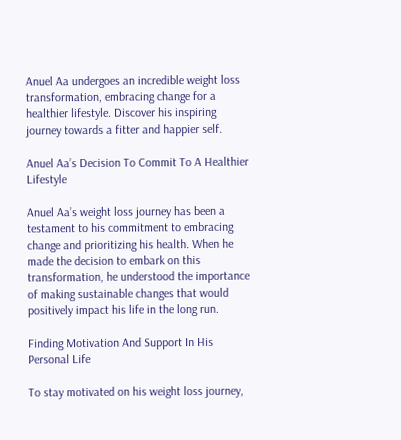Anuel Aa undergoes an incredible weight loss transformation, embracing change for a healthier lifestyle. Discover his inspiring journey towards a fitter and happier self.

Anuel Aa’s Decision To Commit To A Healthier Lifestyle

Anuel Aa’s weight loss journey has been a testament to his commitment to embracing change and prioritizing his health. When he made the decision to embark on this transformation, he understood the importance of making sustainable changes that would positively impact his life in the long run.

Finding Motivation And Support In His Personal Life

To stay motivated on his weight loss journey,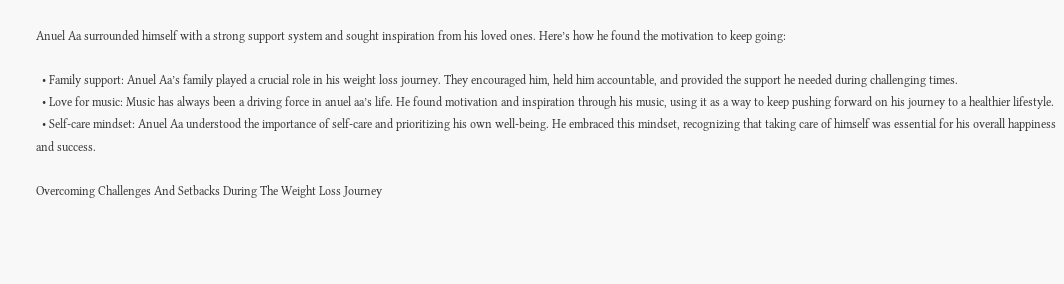Anuel Aa surrounded himself with a strong support system and sought inspiration from his loved ones. Here’s how he found the motivation to keep going:

  • Family support: Anuel Aa’s family played a crucial role in his weight loss journey. They encouraged him, held him accountable, and provided the support he needed during challenging times.
  • Love for music: Music has always been a driving force in anuel aa’s life. He found motivation and inspiration through his music, using it as a way to keep pushing forward on his journey to a healthier lifestyle.
  • Self-care mindset: Anuel Aa understood the importance of self-care and prioritizing his own well-being. He embraced this mindset, recognizing that taking care of himself was essential for his overall happiness and success.

Overcoming Challenges And Setbacks During The Weight Loss Journey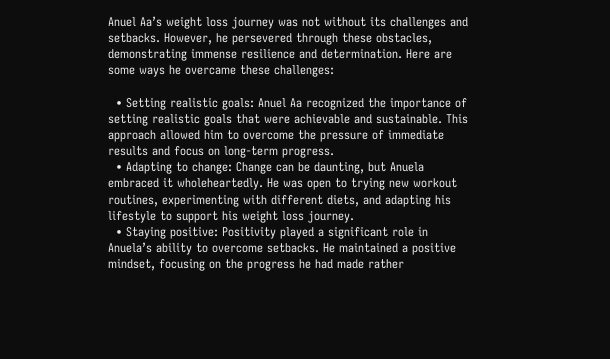Anuel Aa’s weight loss journey was not without its challenges and setbacks. However, he persevered through these obstacles, demonstrating immense resilience and determination. Here are some ways he overcame these challenges:

  • Setting realistic goals: Anuel Aa recognized the importance of setting realistic goals that were achievable and sustainable. This approach allowed him to overcome the pressure of immediate results and focus on long-term progress.
  • Adapting to change: Change can be daunting, but Anuela embraced it wholeheartedly. He was open to trying new workout routines, experimenting with different diets, and adapting his lifestyle to support his weight loss journey.
  • Staying positive: Positivity played a significant role in Anuela’s ability to overcome setbacks. He maintained a positive mindset, focusing on the progress he had made rather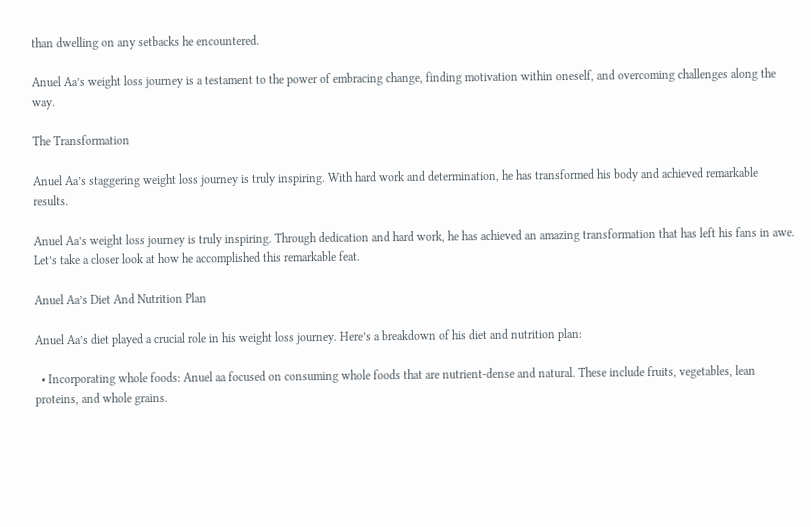than dwelling on any setbacks he encountered.

Anuel Aa’s weight loss journey is a testament to the power of embracing change, finding motivation within oneself, and overcoming challenges along the way.

The Transformation

Anuel Aa’s staggering weight loss journey is truly inspiring. With hard work and determination, he has transformed his body and achieved remarkable results.

Anuel Aa’s weight loss journey is truly inspiring. Through dedication and hard work, he has achieved an amazing transformation that has left his fans in awe. Let’s take a closer look at how he accomplished this remarkable feat.

Anuel Aa’s Diet And Nutrition Plan

Anuel Aa’s diet played a crucial role in his weight loss journey. Here’s a breakdown of his diet and nutrition plan:

  • Incorporating whole foods: Anuel aa focused on consuming whole foods that are nutrient-dense and natural. These include fruits, vegetables, lean proteins, and whole grains.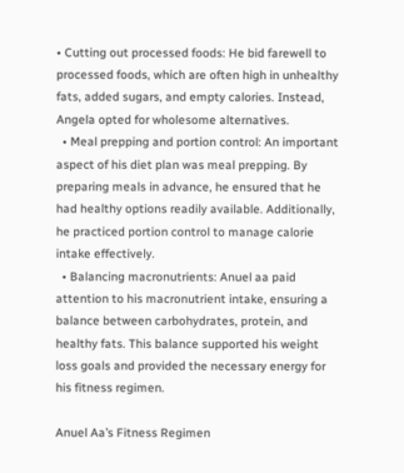• Cutting out processed foods: He bid farewell to processed foods, which are often high in unhealthy fats, added sugars, and empty calories. Instead, Angela opted for wholesome alternatives.
  • Meal prepping and portion control: An important aspect of his diet plan was meal prepping. By preparing meals in advance, he ensured that he had healthy options readily available. Additionally, he practiced portion control to manage calorie intake effectively.
  • Balancing macronutrients: Anuel aa paid attention to his macronutrient intake, ensuring a balance between carbohydrates, protein, and healthy fats. This balance supported his weight loss goals and provided the necessary energy for his fitness regimen.

Anuel Aa’s Fitness Regimen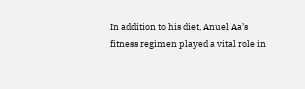In addition to his diet, Anuel Aa’s fitness regimen played a vital role in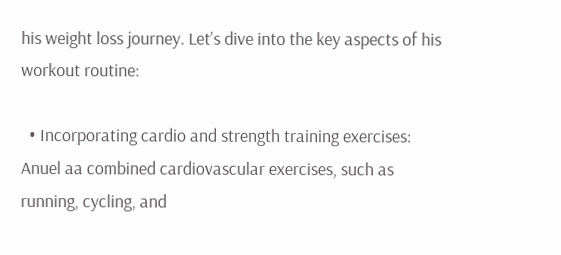his weight loss journey. Let’s dive into the key aspects of his workout routine:

  • Incorporating cardio and strength training exercises: Anuel aa combined cardiovascular exercises, such as running, cycling, and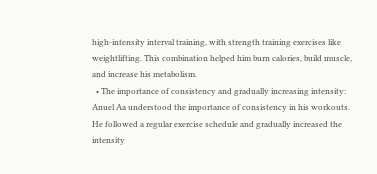high-intensity interval training, with strength training exercises like weightlifting. This combination helped him burn calories, build muscle, and increase his metabolism.
  • The importance of consistency and gradually increasing intensity: Anuel Aa understood the importance of consistency in his workouts. He followed a regular exercise schedule and gradually increased the intensity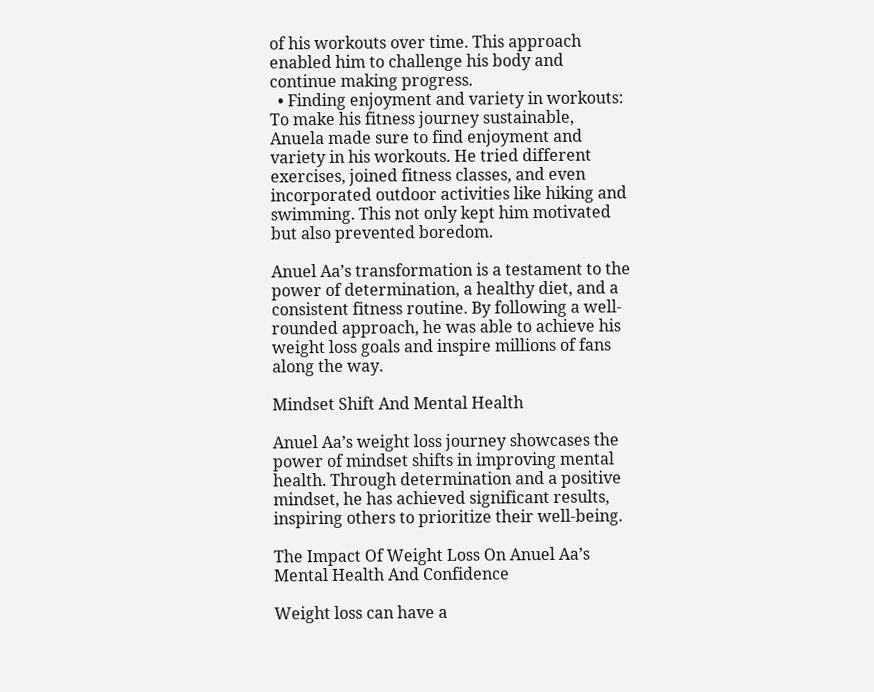of his workouts over time. This approach enabled him to challenge his body and continue making progress.
  • Finding enjoyment and variety in workouts: To make his fitness journey sustainable, Anuela made sure to find enjoyment and variety in his workouts. He tried different exercises, joined fitness classes, and even incorporated outdoor activities like hiking and swimming. This not only kept him motivated but also prevented boredom.

Anuel Aa’s transformation is a testament to the power of determination, a healthy diet, and a consistent fitness routine. By following a well-rounded approach, he was able to achieve his weight loss goals and inspire millions of fans along the way.

Mindset Shift And Mental Health

Anuel Aa’s weight loss journey showcases the power of mindset shifts in improving mental health. Through determination and a positive mindset, he has achieved significant results, inspiring others to prioritize their well-being.

The Impact Of Weight Loss On Anuel Aa’s Mental Health And Confidence

Weight loss can have a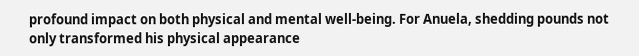profound impact on both physical and mental well-being. For Anuela, shedding pounds not only transformed his physical appearance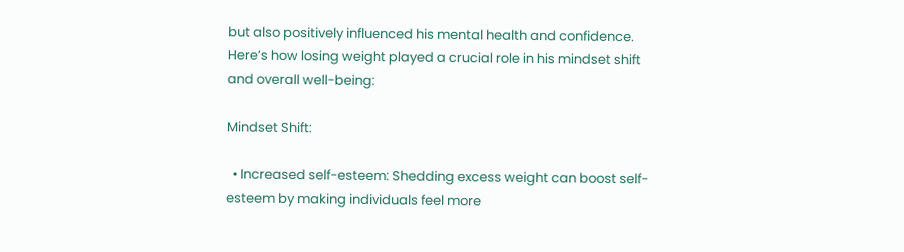but also positively influenced his mental health and confidence. Here’s how losing weight played a crucial role in his mindset shift and overall well-being:

Mindset Shift:

  • Increased self-esteem: Shedding excess weight can boost self-esteem by making individuals feel more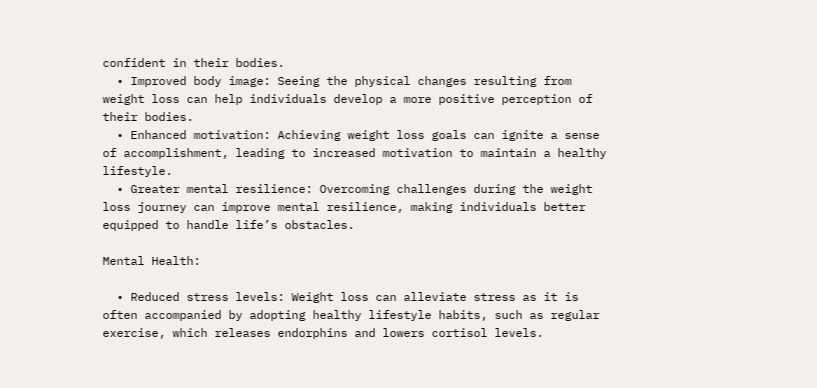confident in their bodies.
  • Improved body image: Seeing the physical changes resulting from weight loss can help individuals develop a more positive perception of their bodies.
  • Enhanced motivation: Achieving weight loss goals can ignite a sense of accomplishment, leading to increased motivation to maintain a healthy lifestyle.
  • Greater mental resilience: Overcoming challenges during the weight loss journey can improve mental resilience, making individuals better equipped to handle life’s obstacles.

Mental Health:

  • Reduced stress levels: Weight loss can alleviate stress as it is often accompanied by adopting healthy lifestyle habits, such as regular exercise, which releases endorphins and lowers cortisol levels.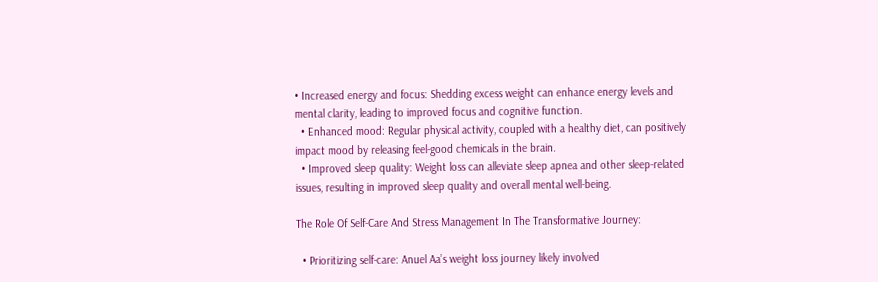• Increased energy and focus: Shedding excess weight can enhance energy levels and mental clarity, leading to improved focus and cognitive function.
  • Enhanced mood: Regular physical activity, coupled with a healthy diet, can positively impact mood by releasing feel-good chemicals in the brain.
  • Improved sleep quality: Weight loss can alleviate sleep apnea and other sleep-related issues, resulting in improved sleep quality and overall mental well-being.

The Role Of Self-Care And Stress Management In The Transformative Journey:

  • Prioritizing self-care: Anuel Aa’s weight loss journey likely involved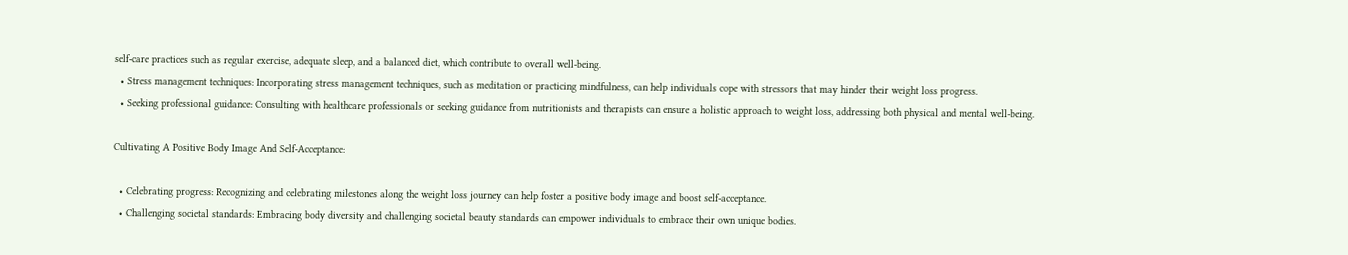self-care practices such as regular exercise, adequate sleep, and a balanced diet, which contribute to overall well-being.
  • Stress management techniques: Incorporating stress management techniques, such as meditation or practicing mindfulness, can help individuals cope with stressors that may hinder their weight loss progress.
  • Seeking professional guidance: Consulting with healthcare professionals or seeking guidance from nutritionists and therapists can ensure a holistic approach to weight loss, addressing both physical and mental well-being.

Cultivating A Positive Body Image And Self-Acceptance:

  • Celebrating progress: Recognizing and celebrating milestones along the weight loss journey can help foster a positive body image and boost self-acceptance.
  • Challenging societal standards: Embracing body diversity and challenging societal beauty standards can empower individuals to embrace their own unique bodies.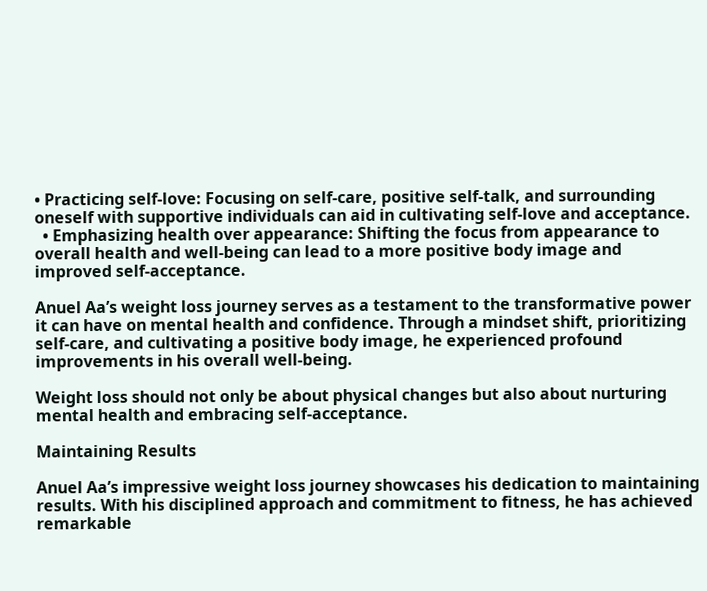• Practicing self-love: Focusing on self-care, positive self-talk, and surrounding oneself with supportive individuals can aid in cultivating self-love and acceptance.
  • Emphasizing health over appearance: Shifting the focus from appearance to overall health and well-being can lead to a more positive body image and improved self-acceptance.

Anuel Aa’s weight loss journey serves as a testament to the transformative power it can have on mental health and confidence. Through a mindset shift, prioritizing self-care, and cultivating a positive body image, he experienced profound improvements in his overall well-being.

Weight loss should not only be about physical changes but also about nurturing mental health and embracing self-acceptance.

Maintaining Results

Anuel Aa’s impressive weight loss journey showcases his dedication to maintaining results. With his disciplined approach and commitment to fitness, he has achieved remarkable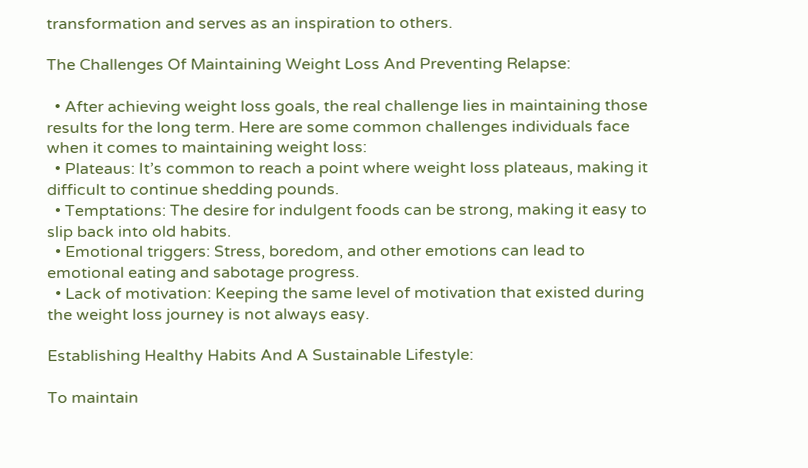transformation and serves as an inspiration to others.

The Challenges Of Maintaining Weight Loss And Preventing Relapse:

  • After achieving weight loss goals, the real challenge lies in maintaining those results for the long term. Here are some common challenges individuals face when it comes to maintaining weight loss:
  • Plateaus: It’s common to reach a point where weight loss plateaus, making it difficult to continue shedding pounds.
  • Temptations: The desire for indulgent foods can be strong, making it easy to slip back into old habits.
  • Emotional triggers: Stress, boredom, and other emotions can lead to emotional eating and sabotage progress.
  • Lack of motivation: Keeping the same level of motivation that existed during the weight loss journey is not always easy.

Establishing Healthy Habits And A Sustainable Lifestyle:

To maintain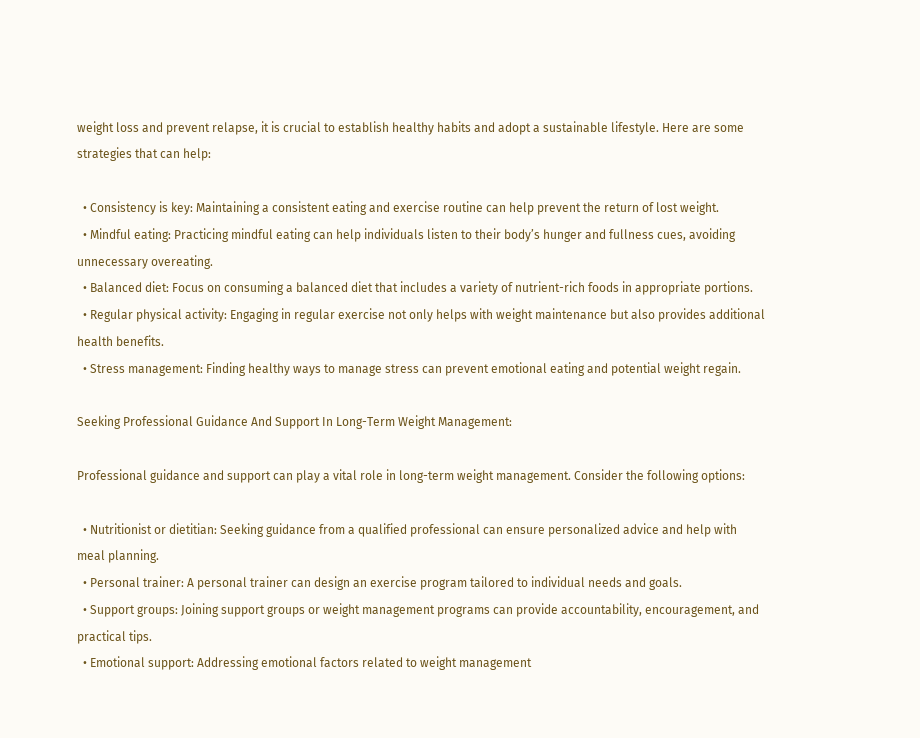weight loss and prevent relapse, it is crucial to establish healthy habits and adopt a sustainable lifestyle. Here are some strategies that can help:

  • Consistency is key: Maintaining a consistent eating and exercise routine can help prevent the return of lost weight.
  • Mindful eating: Practicing mindful eating can help individuals listen to their body’s hunger and fullness cues, avoiding unnecessary overeating.
  • Balanced diet: Focus on consuming a balanced diet that includes a variety of nutrient-rich foods in appropriate portions.
  • Regular physical activity: Engaging in regular exercise not only helps with weight maintenance but also provides additional health benefits.
  • Stress management: Finding healthy ways to manage stress can prevent emotional eating and potential weight regain.

Seeking Professional Guidance And Support In Long-Term Weight Management:

Professional guidance and support can play a vital role in long-term weight management. Consider the following options:

  • Nutritionist or dietitian: Seeking guidance from a qualified professional can ensure personalized advice and help with meal planning.
  • Personal trainer: A personal trainer can design an exercise program tailored to individual needs and goals.
  • Support groups: Joining support groups or weight management programs can provide accountability, encouragement, and practical tips.
  • Emotional support: Addressing emotional factors related to weight management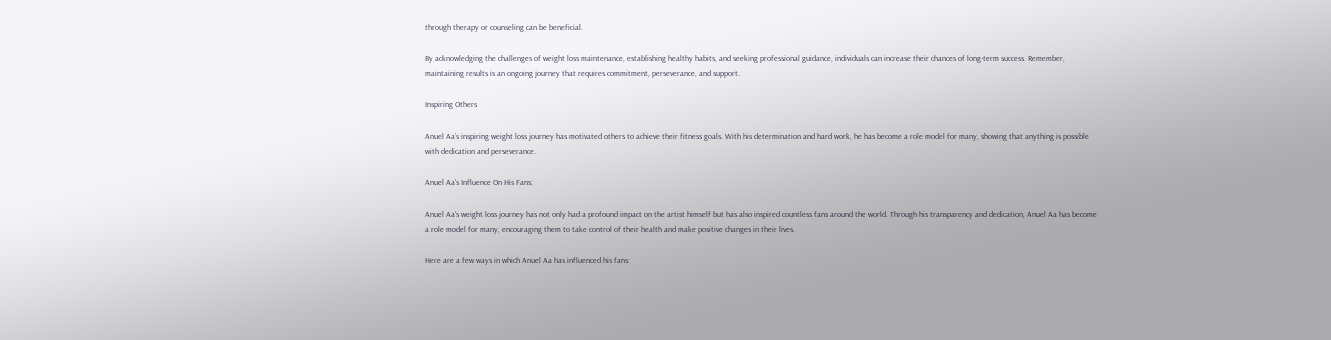through therapy or counseling can be beneficial.

By acknowledging the challenges of weight loss maintenance, establishing healthy habits, and seeking professional guidance, individuals can increase their chances of long-term success. Remember, maintaining results is an ongoing journey that requires commitment, perseverance, and support.

Inspiring Others

Anuel Aa’s inspiring weight loss journey has motivated others to achieve their fitness goals. With his determination and hard work, he has become a role model for many, showing that anything is possible with dedication and perseverance.

Anuel Aa’s Influence On His Fans:

Anuel Aa’s weight loss journey has not only had a profound impact on the artist himself but has also inspired countless fans around the world. Through his transparency and dedication, Anuel Aa has become a role model for many, encouraging them to take control of their health and make positive changes in their lives.

Here are a few ways in which Anuel Aa has influenced his fans: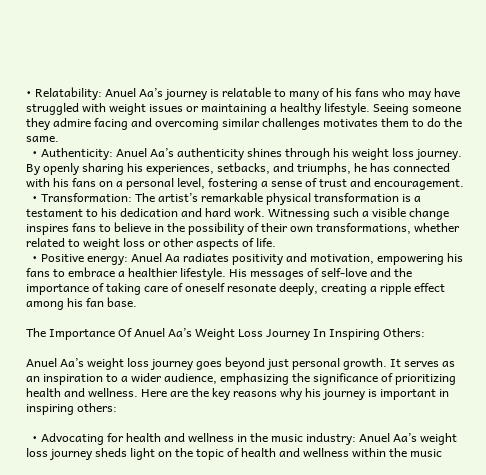• Relatability: Anuel Aa’s journey is relatable to many of his fans who may have struggled with weight issues or maintaining a healthy lifestyle. Seeing someone they admire facing and overcoming similar challenges motivates them to do the same.
  • Authenticity: Anuel Aa’s authenticity shines through his weight loss journey. By openly sharing his experiences, setbacks, and triumphs, he has connected with his fans on a personal level, fostering a sense of trust and encouragement.
  • Transformation: The artist’s remarkable physical transformation is a testament to his dedication and hard work. Witnessing such a visible change inspires fans to believe in the possibility of their own transformations, whether related to weight loss or other aspects of life.
  • Positive energy: Anuel Aa radiates positivity and motivation, empowering his fans to embrace a healthier lifestyle. His messages of self-love and the importance of taking care of oneself resonate deeply, creating a ripple effect among his fan base.

The Importance Of Anuel Aa’s Weight Loss Journey In Inspiring Others:

Anuel Aa’s weight loss journey goes beyond just personal growth. It serves as an inspiration to a wider audience, emphasizing the significance of prioritizing health and wellness. Here are the key reasons why his journey is important in inspiring others:

  • Advocating for health and wellness in the music industry: Anuel Aa’s weight loss journey sheds light on the topic of health and wellness within the music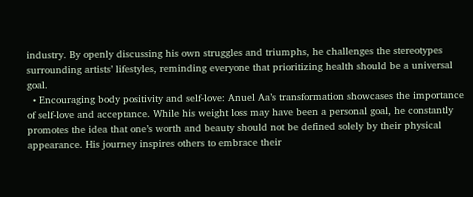industry. By openly discussing his own struggles and triumphs, he challenges the stereotypes surrounding artists’ lifestyles, reminding everyone that prioritizing health should be a universal goal.
  • Encouraging body positivity and self-love: Anuel Aa’s transformation showcases the importance of self-love and acceptance. While his weight loss may have been a personal goal, he constantly promotes the idea that one’s worth and beauty should not be defined solely by their physical appearance. His journey inspires others to embrace their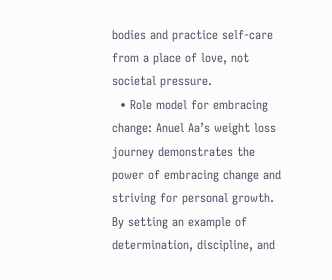bodies and practice self-care from a place of love, not societal pressure.
  • Role model for embracing change: Anuel Aa’s weight loss journey demonstrates the power of embracing change and striving for personal growth. By setting an example of determination, discipline, and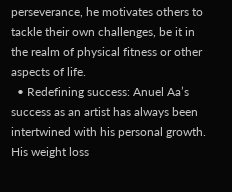perseverance, he motivates others to tackle their own challenges, be it in the realm of physical fitness or other aspects of life.
  • Redefining success: Anuel Aa’s success as an artist has always been intertwined with his personal growth. His weight loss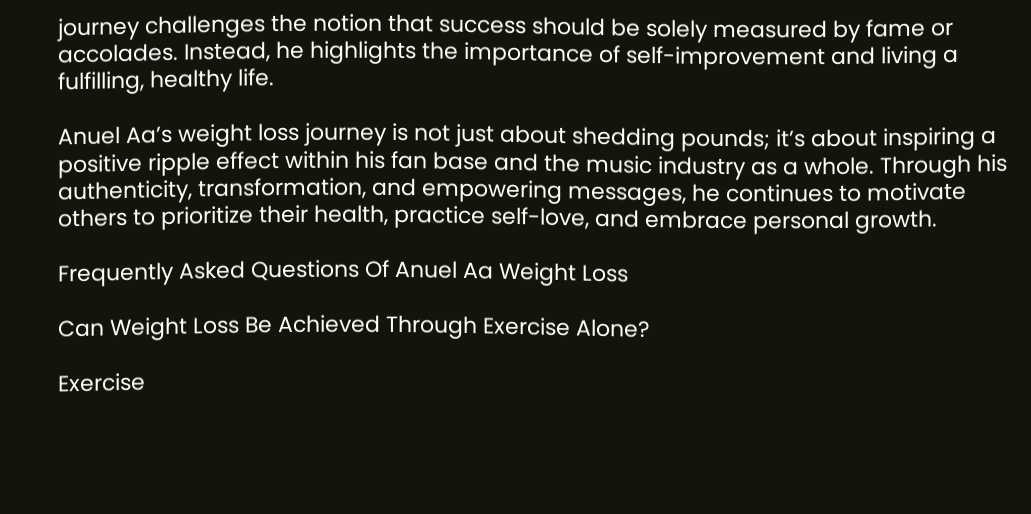journey challenges the notion that success should be solely measured by fame or accolades. Instead, he highlights the importance of self-improvement and living a fulfilling, healthy life.

Anuel Aa’s weight loss journey is not just about shedding pounds; it’s about inspiring a positive ripple effect within his fan base and the music industry as a whole. Through his authenticity, transformation, and empowering messages, he continues to motivate others to prioritize their health, practice self-love, and embrace personal growth.

Frequently Asked Questions Of Anuel Aa Weight Loss

Can Weight Loss Be Achieved Through Exercise Alone?

Exercise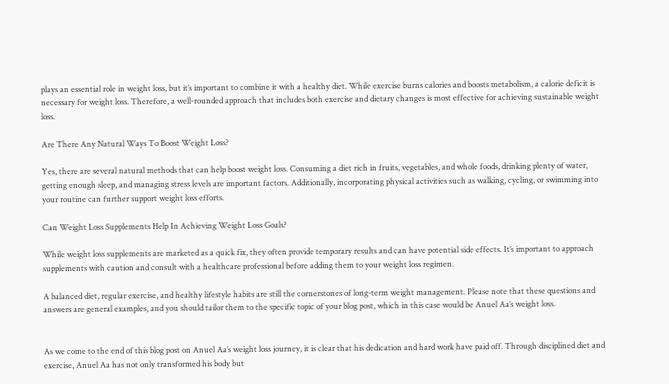plays an essential role in weight loss, but it’s important to combine it with a healthy diet. While exercise burns calories and boosts metabolism, a calorie deficit is necessary for weight loss. Therefore, a well-rounded approach that includes both exercise and dietary changes is most effective for achieving sustainable weight loss.

Are There Any Natural Ways To Boost Weight Loss?

Yes, there are several natural methods that can help boost weight loss. Consuming a diet rich in fruits, vegetables, and whole foods, drinking plenty of water, getting enough sleep, and managing stress levels are important factors. Additionally, incorporating physical activities such as walking, cycling, or swimming into your routine can further support weight loss efforts.

Can Weight Loss Supplements Help In Achieving Weight Loss Goals?

While weight loss supplements are marketed as a quick fix, they often provide temporary results and can have potential side effects. It’s important to approach supplements with caution and consult with a healthcare professional before adding them to your weight loss regimen.

A balanced diet, regular exercise, and healthy lifestyle habits are still the cornerstones of long-term weight management. Please note that these questions and answers are general examples, and you should tailor them to the specific topic of your blog post, which in this case would be Anuel Aa’s weight loss.


As we come to the end of this blog post on Anuel Aa’s weight loss journey, it is clear that his dedication and hard work have paid off. Through disciplined diet and exercise, Anuel Aa has not only transformed his body but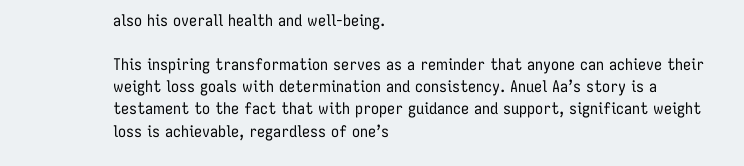also his overall health and well-being.

This inspiring transformation serves as a reminder that anyone can achieve their weight loss goals with determination and consistency. Anuel Aa’s story is a testament to the fact that with proper guidance and support, significant weight loss is achievable, regardless of one’s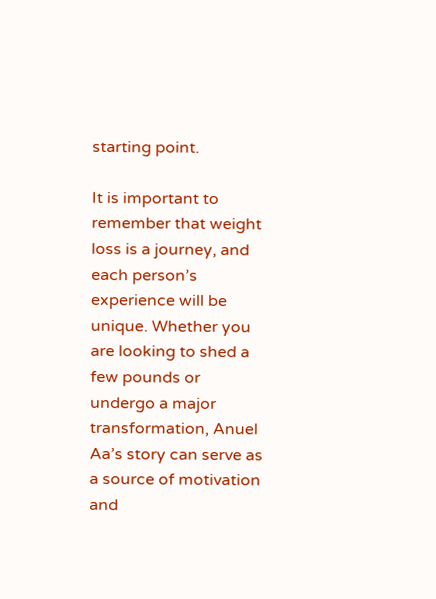starting point.

It is important to remember that weight loss is a journey, and each person’s experience will be unique. Whether you are looking to shed a few pounds or undergo a major transformation, Anuel Aa’s story can serve as a source of motivation and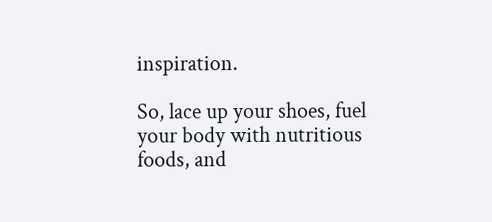inspiration.

So, lace up your shoes, fuel your body with nutritious foods, and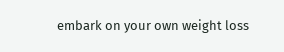embark on your own weight loss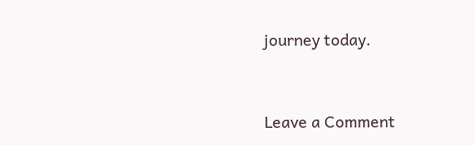journey today.


Leave a Comment